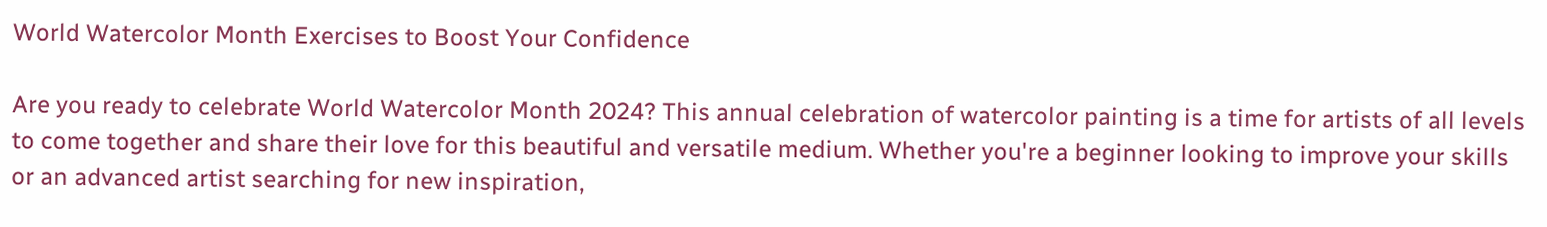World Watercolor Month Exercises to Boost Your Confidence

Are you ready to celebrate World Watercolor Month 2024? This annual celebration of watercolor painting is a time for artists of all levels to come together and share their love for this beautiful and versatile medium. Whether you're a beginner looking to improve your skills or an advanced artist searching for new inspiration,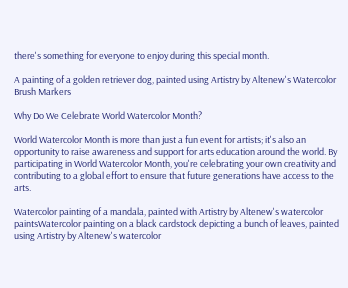there's something for everyone to enjoy during this special month.

A painting of a golden retriever dog, painted using Artistry by Altenew's Watercolor Brush Markers

Why Do We Celebrate World Watercolor Month?

World Watercolor Month is more than just a fun event for artists; it's also an opportunity to raise awareness and support for arts education around the world. By participating in World Watercolor Month, you're celebrating your own creativity and contributing to a global effort to ensure that future generations have access to the arts.

Watercolor painting of a mandala, painted with Artistry by Altenew's watercolor paintsWatercolor painting on a black cardstock depicting a bunch of leaves, painted using Artistry by Altenew's watercolor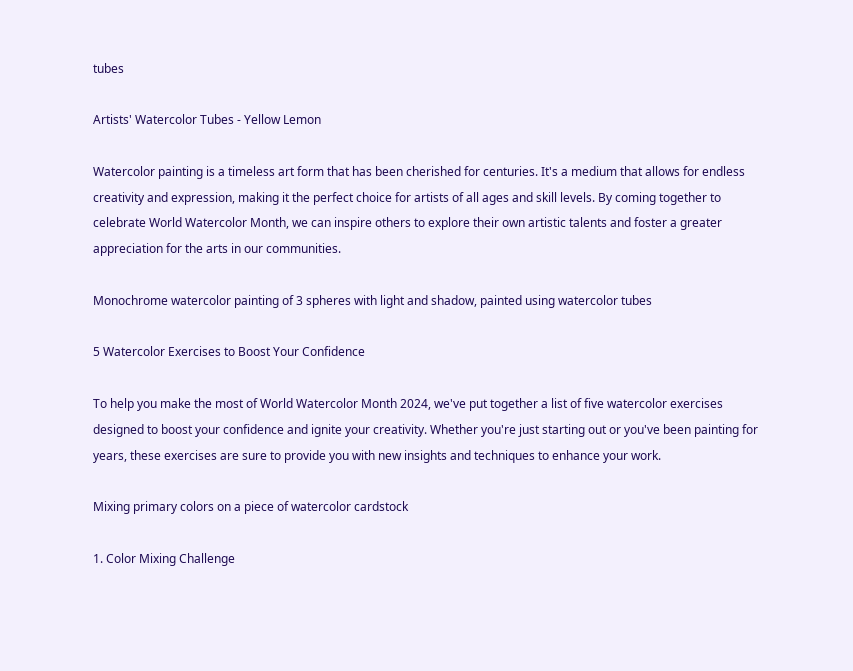tubes

Artists' Watercolor Tubes - Yellow Lemon

Watercolor painting is a timeless art form that has been cherished for centuries. It's a medium that allows for endless creativity and expression, making it the perfect choice for artists of all ages and skill levels. By coming together to celebrate World Watercolor Month, we can inspire others to explore their own artistic talents and foster a greater appreciation for the arts in our communities.

Monochrome watercolor painting of 3 spheres with light and shadow, painted using watercolor tubes

5 Watercolor Exercises to Boost Your Confidence

To help you make the most of World Watercolor Month 2024, we've put together a list of five watercolor exercises designed to boost your confidence and ignite your creativity. Whether you're just starting out or you've been painting for years, these exercises are sure to provide you with new insights and techniques to enhance your work.

Mixing primary colors on a piece of watercolor cardstock

1. Color Mixing Challenge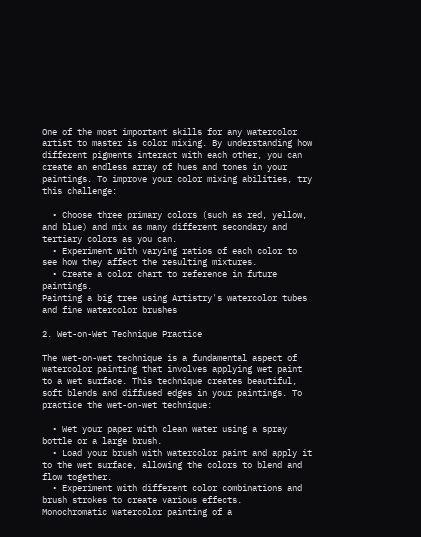One of the most important skills for any watercolor artist to master is color mixing. By understanding how different pigments interact with each other, you can create an endless array of hues and tones in your paintings. To improve your color mixing abilities, try this challenge:

  • Choose three primary colors (such as red, yellow, and blue) and mix as many different secondary and tertiary colors as you can.
  • Experiment with varying ratios of each color to see how they affect the resulting mixtures.
  • Create a color chart to reference in future paintings.
Painting a big tree using Artistry's watercolor tubes and fine watercolor brushes

2. Wet-on-Wet Technique Practice

The wet-on-wet technique is a fundamental aspect of watercolor painting that involves applying wet paint to a wet surface. This technique creates beautiful, soft blends and diffused edges in your paintings. To practice the wet-on-wet technique:

  • Wet your paper with clean water using a spray bottle or a large brush.
  • Load your brush with watercolor paint and apply it to the wet surface, allowing the colors to blend and flow together.
  • Experiment with different color combinations and brush strokes to create various effects.
Monochromatic watercolor painting of a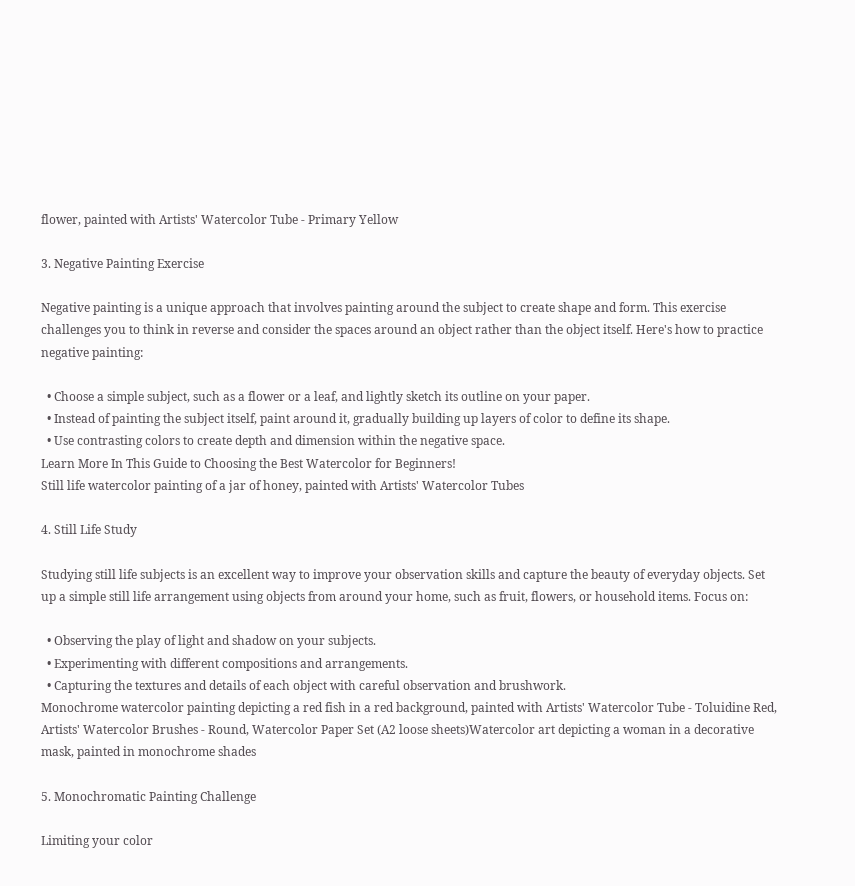flower, painted with Artists' Watercolor Tube - Primary Yellow

3. Negative Painting Exercise

Negative painting is a unique approach that involves painting around the subject to create shape and form. This exercise challenges you to think in reverse and consider the spaces around an object rather than the object itself. Here's how to practice negative painting:

  • Choose a simple subject, such as a flower or a leaf, and lightly sketch its outline on your paper.
  • Instead of painting the subject itself, paint around it, gradually building up layers of color to define its shape.
  • Use contrasting colors to create depth and dimension within the negative space.
Learn More In This Guide to Choosing the Best Watercolor for Beginners!
Still life watercolor painting of a jar of honey, painted with Artists' Watercolor Tubes

4. Still Life Study

Studying still life subjects is an excellent way to improve your observation skills and capture the beauty of everyday objects. Set up a simple still life arrangement using objects from around your home, such as fruit, flowers, or household items. Focus on:

  • Observing the play of light and shadow on your subjects.
  • Experimenting with different compositions and arrangements.
  • Capturing the textures and details of each object with careful observation and brushwork.
Monochrome watercolor painting depicting a red fish in a red background, painted with Artists' Watercolor Tube - Toluidine Red, Artists' Watercolor Brushes - Round, Watercolor Paper Set (A2 loose sheets)Watercolor art depicting a woman in a decorative mask, painted in monochrome shades

5. Monochromatic Painting Challenge

Limiting your color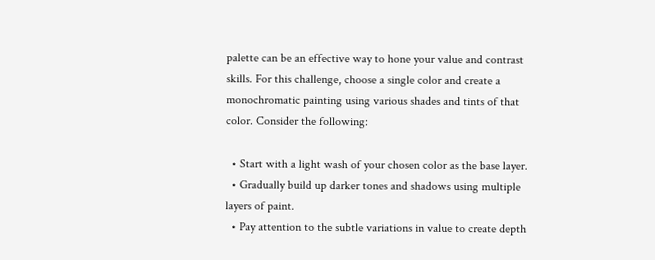palette can be an effective way to hone your value and contrast skills. For this challenge, choose a single color and create a monochromatic painting using various shades and tints of that color. Consider the following:

  • Start with a light wash of your chosen color as the base layer.
  • Gradually build up darker tones and shadows using multiple layers of paint.
  • Pay attention to the subtle variations in value to create depth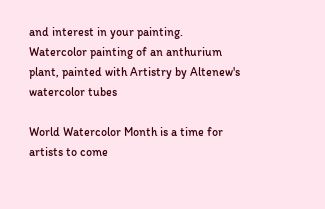and interest in your painting.
Watercolor painting of an anthurium plant, painted with Artistry by Altenew's watercolor tubes

World Watercolor Month is a time for artists to come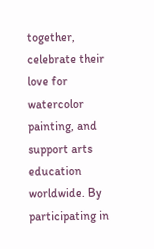together, celebrate their love for watercolor painting, and support arts education worldwide. By participating in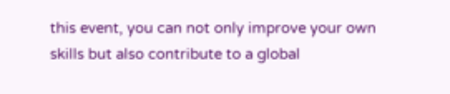this event, you can not only improve your own skills but also contribute to a global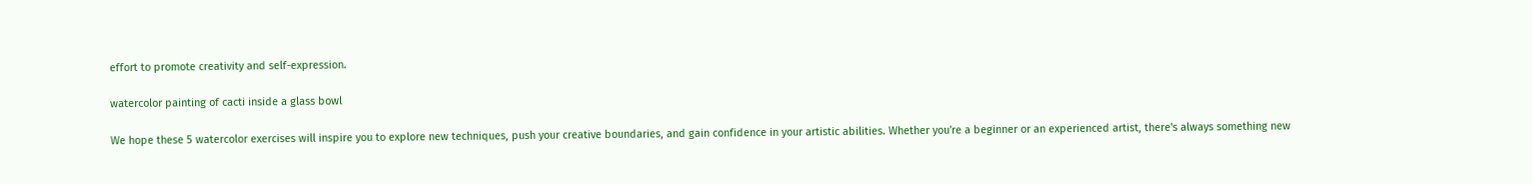effort to promote creativity and self-expression.

watercolor painting of cacti inside a glass bowl

We hope these 5 watercolor exercises will inspire you to explore new techniques, push your creative boundaries, and gain confidence in your artistic abilities. Whether you're a beginner or an experienced artist, there's always something new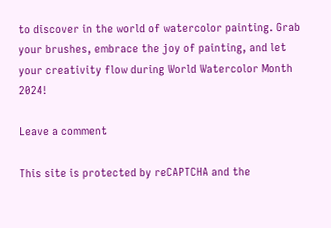to discover in the world of watercolor painting. Grab your brushes, embrace the joy of painting, and let your creativity flow during World Watercolor Month 2024!

Leave a comment

This site is protected by reCAPTCHA and the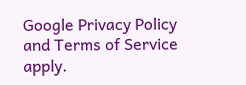Google Privacy Policy and Terms of Service apply.